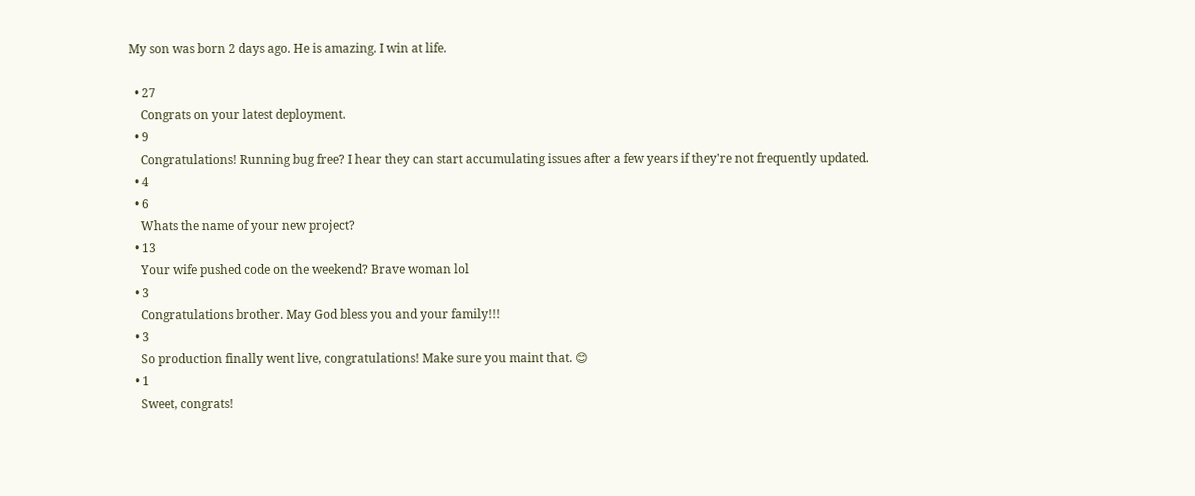My son was born 2 days ago. He is amazing. I win at life.

  • 27
    Congrats on your latest deployment.
  • 9
    Congratulations! Running bug free? I hear they can start accumulating issues after a few years if they're not frequently updated.
  • 4
  • 6
    Whats the name of your new project?
  • 13
    Your wife pushed code on the weekend? Brave woman lol
  • 3
    Congratulations brother. May God bless you and your family!!!
  • 3
    So production finally went live, congratulations! Make sure you maint that. 😊
  • 1
    Sweet, congrats!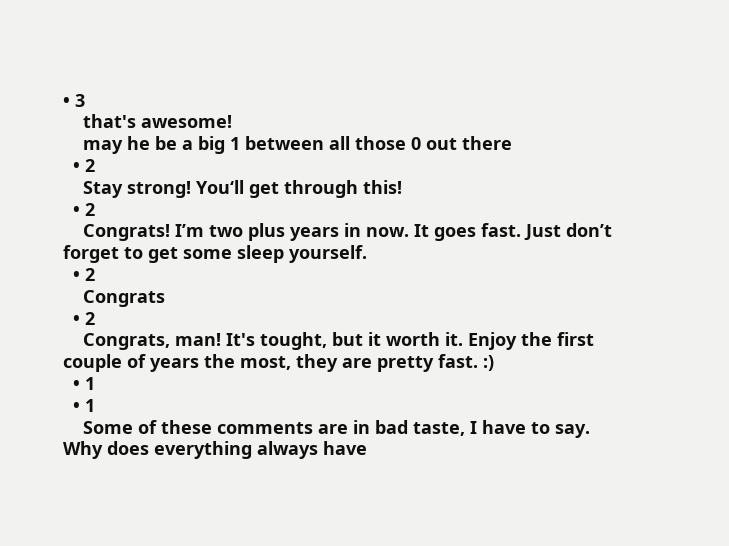• 3
    that's awesome!
    may he be a big 1 between all those 0 out there
  • 2
    Stay strong! You‘ll get through this!
  • 2
    Congrats! I’m two plus years in now. It goes fast. Just don’t forget to get some sleep yourself.
  • 2
    Congrats
  • 2
    Congrats, man! It's tought, but it worth it. Enjoy the first couple of years the most, they are pretty fast. :)
  • 1
  • 1
    Some of these comments are in bad taste, I have to say. Why does everything always have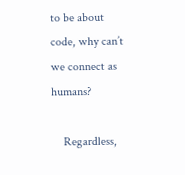to be about code, why can’t we connect as humans?

    Regardless,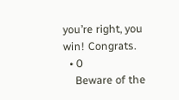you’re right, you win! Congrats.
  • 0
    Beware of the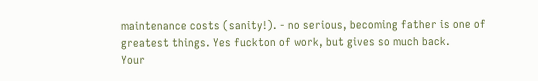maintenance costs (sanity!). - no serious, becoming father is one of greatest things. Yes fuckton of work, but gives so much back.
Your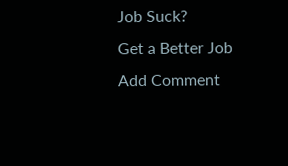Job Suck?
Get a Better Job
Add Comment